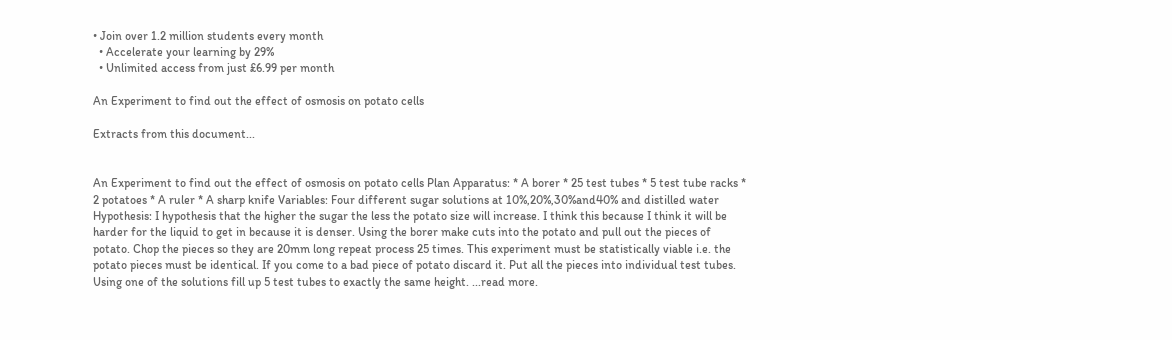• Join over 1.2 million students every month
  • Accelerate your learning by 29%
  • Unlimited access from just £6.99 per month

An Experiment to find out the effect of osmosis on potato cells

Extracts from this document...


An Experiment to find out the effect of osmosis on potato cells Plan Apparatus: * A borer * 25 test tubes * 5 test tube racks * 2 potatoes * A ruler * A sharp knife Variables: Four different sugar solutions at 10%,20%,30%and40% and distilled water Hypothesis: I hypothesis that the higher the sugar the less the potato size will increase. I think this because I think it will be harder for the liquid to get in because it is denser. Using the borer make cuts into the potato and pull out the pieces of potato. Chop the pieces so they are 20mm long repeat process 25 times. This experiment must be statistically viable i.e. the potato pieces must be identical. If you come to a bad piece of potato discard it. Put all the pieces into individual test tubes. Using one of the solutions fill up 5 test tubes to exactly the same height. ...read more.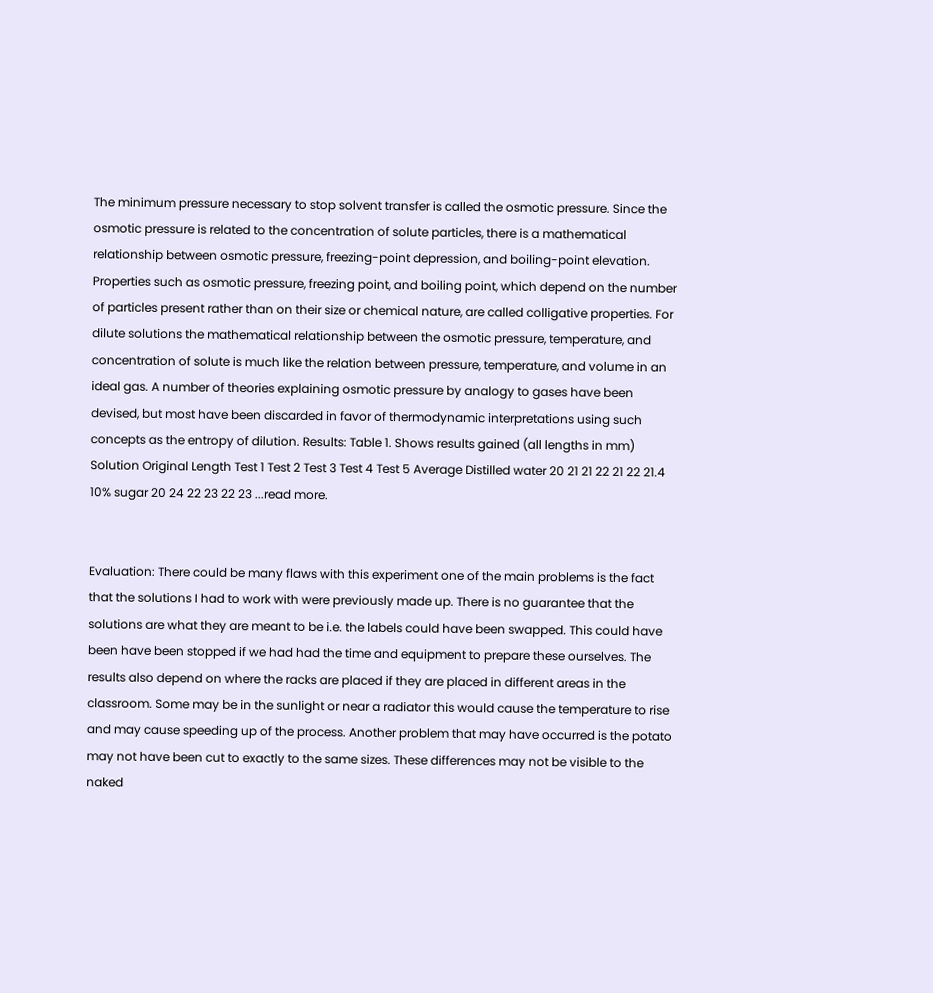The minimum pressure necessary to stop solvent transfer is called the osmotic pressure. Since the osmotic pressure is related to the concentration of solute particles, there is a mathematical relationship between osmotic pressure, freezing-point depression, and boiling-point elevation. Properties such as osmotic pressure, freezing point, and boiling point, which depend on the number of particles present rather than on their size or chemical nature, are called colligative properties. For dilute solutions the mathematical relationship between the osmotic pressure, temperature, and concentration of solute is much like the relation between pressure, temperature, and volume in an ideal gas. A number of theories explaining osmotic pressure by analogy to gases have been devised, but most have been discarded in favor of thermodynamic interpretations using such concepts as the entropy of dilution. Results: Table 1. Shows results gained (all lengths in mm) Solution Original Length Test 1 Test 2 Test 3 Test 4 Test 5 Average Distilled water 20 21 21 22 21 22 21.4 10% sugar 20 24 22 23 22 23 ...read more.


Evaluation: There could be many flaws with this experiment one of the main problems is the fact that the solutions I had to work with were previously made up. There is no guarantee that the solutions are what they are meant to be i.e. the labels could have been swapped. This could have been have been stopped if we had had the time and equipment to prepare these ourselves. The results also depend on where the racks are placed if they are placed in different areas in the classroom. Some may be in the sunlight or near a radiator this would cause the temperature to rise and may cause speeding up of the process. Another problem that may have occurred is the potato may not have been cut to exactly to the same sizes. These differences may not be visible to the naked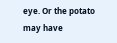eye. Or the potato may have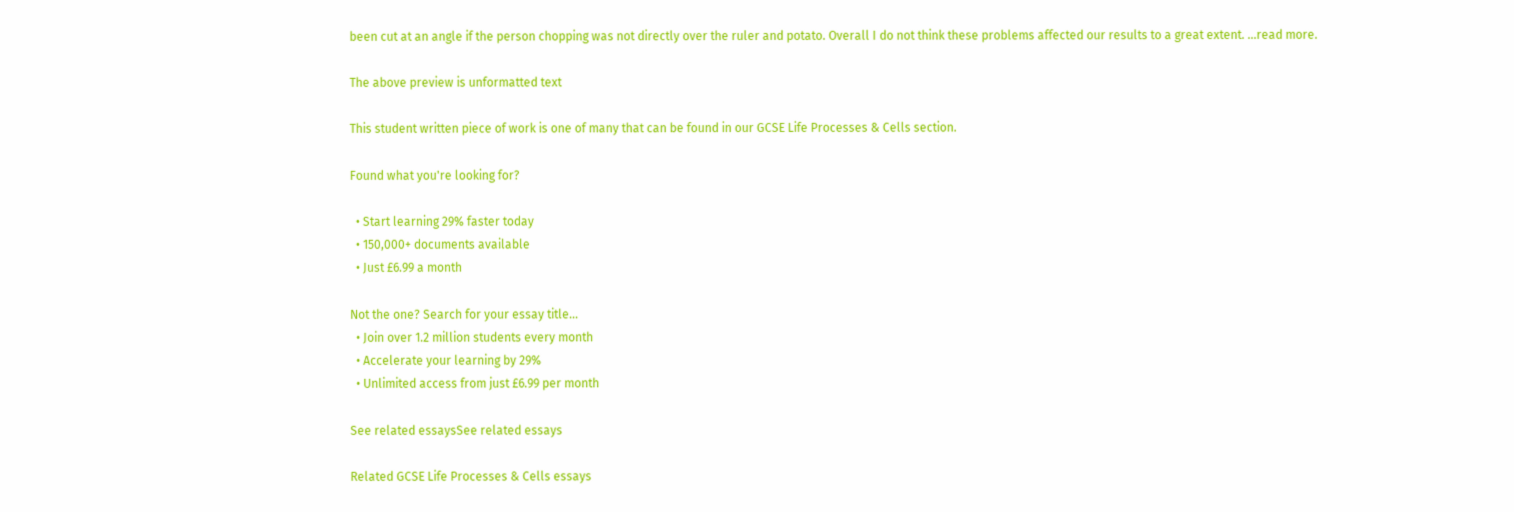been cut at an angle if the person chopping was not directly over the ruler and potato. Overall I do not think these problems affected our results to a great extent. ...read more.

The above preview is unformatted text

This student written piece of work is one of many that can be found in our GCSE Life Processes & Cells section.

Found what you're looking for?

  • Start learning 29% faster today
  • 150,000+ documents available
  • Just £6.99 a month

Not the one? Search for your essay title...
  • Join over 1.2 million students every month
  • Accelerate your learning by 29%
  • Unlimited access from just £6.99 per month

See related essaysSee related essays

Related GCSE Life Processes & Cells essays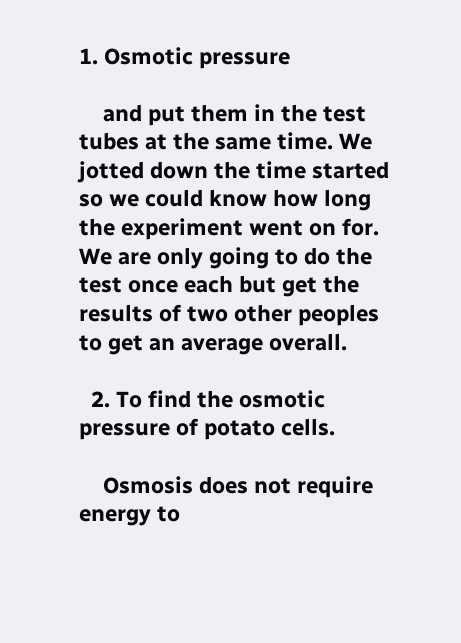1. Osmotic pressure

    and put them in the test tubes at the same time. We jotted down the time started so we could know how long the experiment went on for. We are only going to do the test once each but get the results of two other peoples to get an average overall.

  2. To find the osmotic pressure of potato cells.

    Osmosis does not require energy to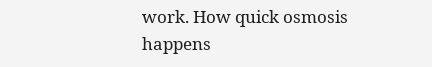work. How quick osmosis happens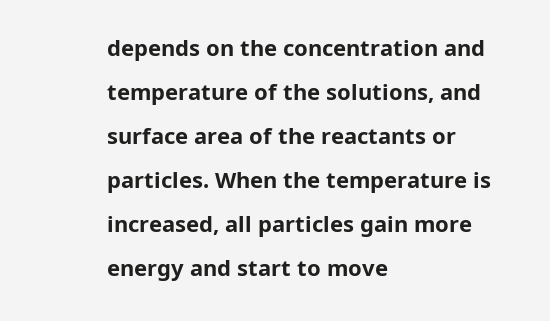depends on the concentration and temperature of the solutions, and surface area of the reactants or particles. When the temperature is increased, all particles gain more energy and start to move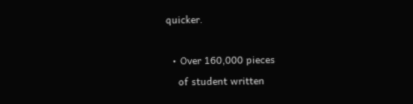quicker.

  • Over 160,000 pieces
    of student written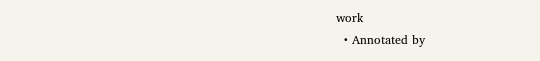work
  • Annotated by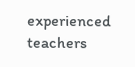experienced teachers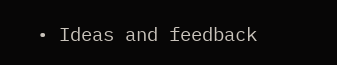• Ideas and feedback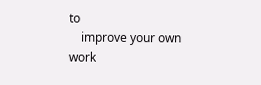to
    improve your own work